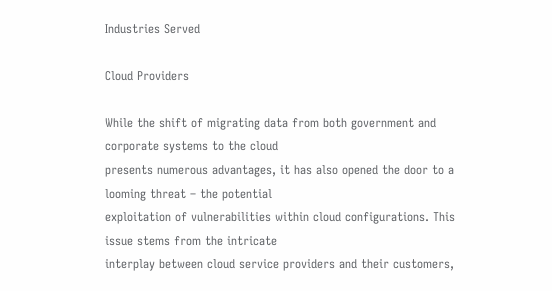Industries Served

Cloud Providers

While the shift of migrating data from both government and corporate systems to the cloud
presents numerous advantages, it has also opened the door to a looming threat – the potential
exploitation of vulnerabilities within cloud configurations. This issue stems from the intricate
interplay between cloud service providers and their customers,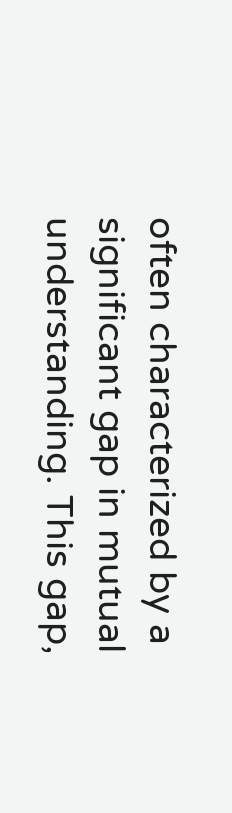often characterized by a
significant gap in mutual understanding. This gap,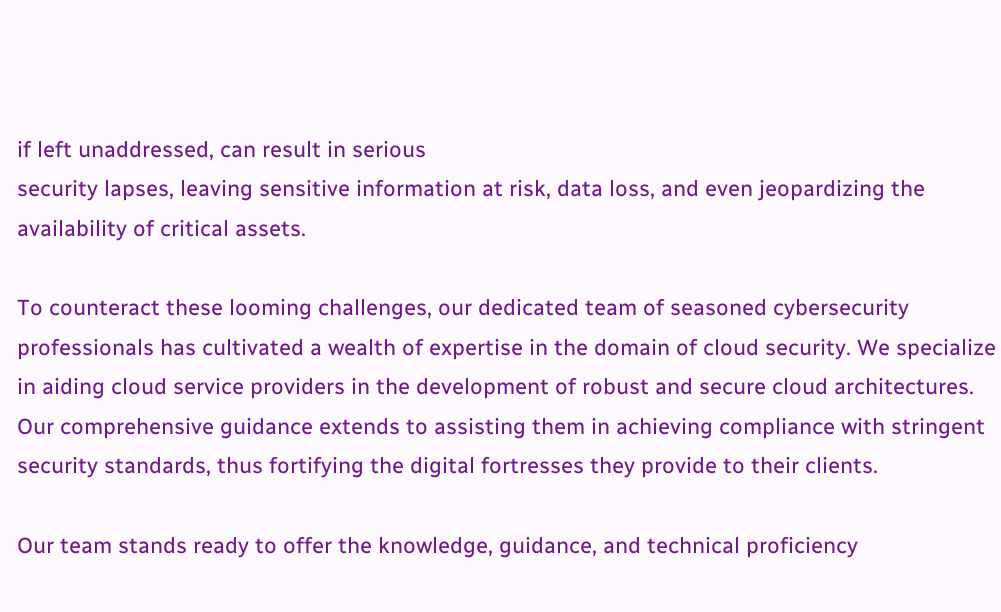if left unaddressed, can result in serious
security lapses, leaving sensitive information at risk, data loss, and even jeopardizing the
availability of critical assets.

To counteract these looming challenges, our dedicated team of seasoned cybersecurity
professionals has cultivated a wealth of expertise in the domain of cloud security. We specialize
in aiding cloud service providers in the development of robust and secure cloud architectures.
Our comprehensive guidance extends to assisting them in achieving compliance with stringent
security standards, thus fortifying the digital fortresses they provide to their clients.

Our team stands ready to offer the knowledge, guidance, and technical proficiency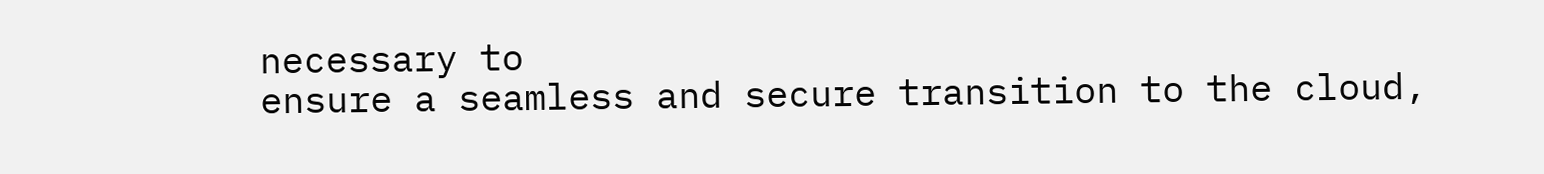necessary to
ensure a seamless and secure transition to the cloud,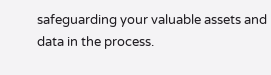safeguarding your valuable assets and
data in the process.